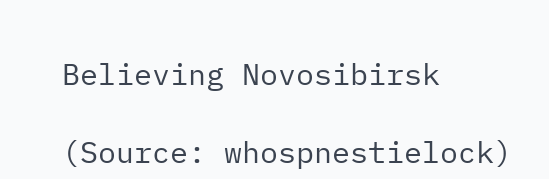Believing Novosibirsk

(Source: whospnestielock)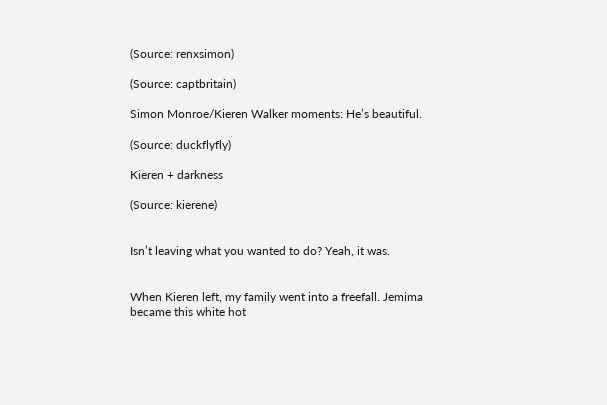(Source: renxsimon)

(Source: captbritain)

Simon Monroe/Kieren Walker moments: He’s beautiful.

(Source: duckflyfly)

Kieren + darkness

(Source: kierene)


Isn’t leaving what you wanted to do? Yeah, it was.


When Kieren left, my family went into a freefall. Jemima became this white hot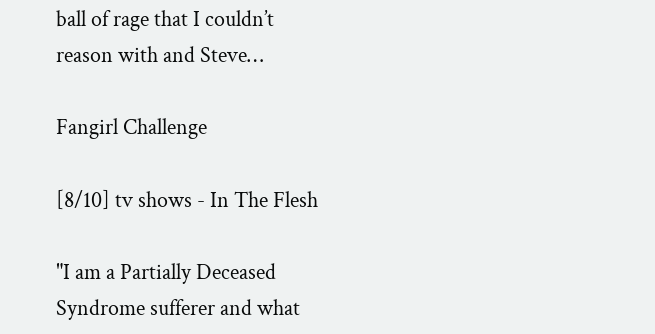ball of rage that I couldn’t reason with and Steve…

Fangirl Challenge

[8/10] tv shows - In The Flesh

"I am a Partially Deceased Syndrome sufferer and what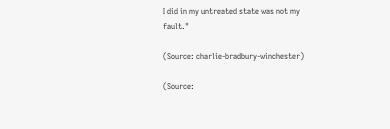I did in my untreated state was not my fault."

(Source: charlie-bradbury-winchester)

(Source: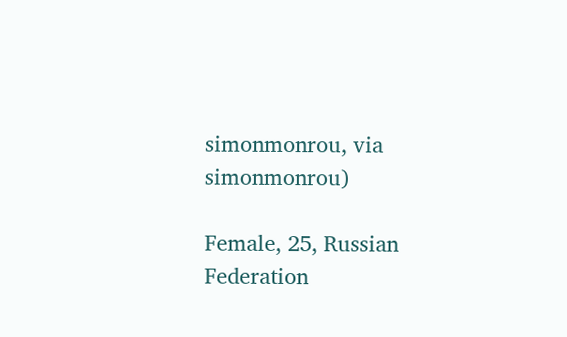simonmonrou, via simonmonrou)

Female, 25, Russian Federation